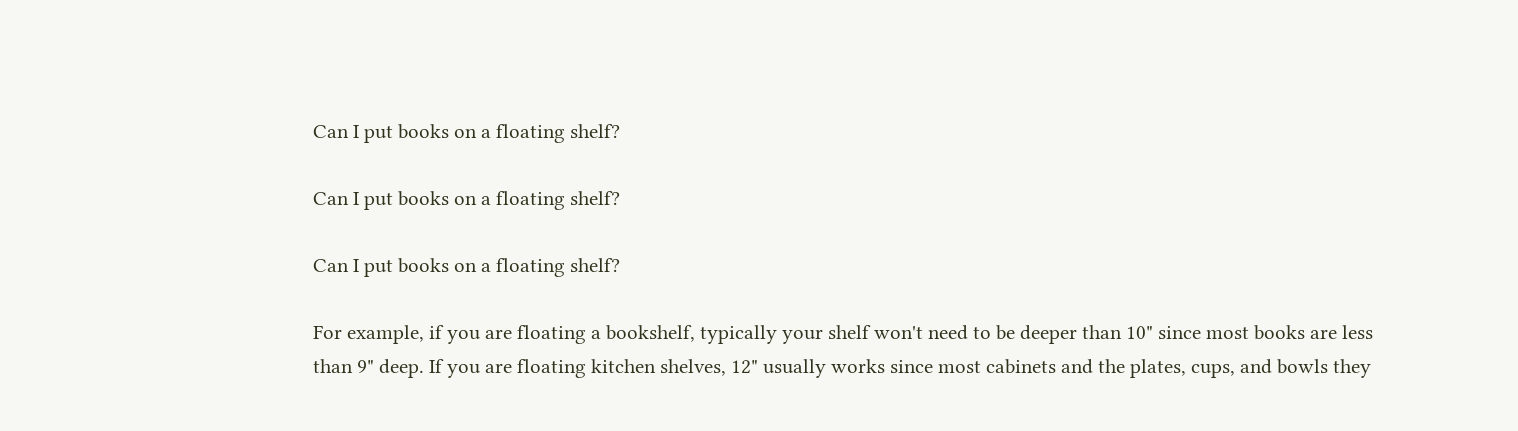Can I put books on a floating shelf?

Can I put books on a floating shelf?

Can I put books on a floating shelf?

For example, if you are floating a bookshelf, typically your shelf won't need to be deeper than 10" since most books are less than 9" deep. If you are floating kitchen shelves, 12" usually works since most cabinets and the plates, cups, and bowls they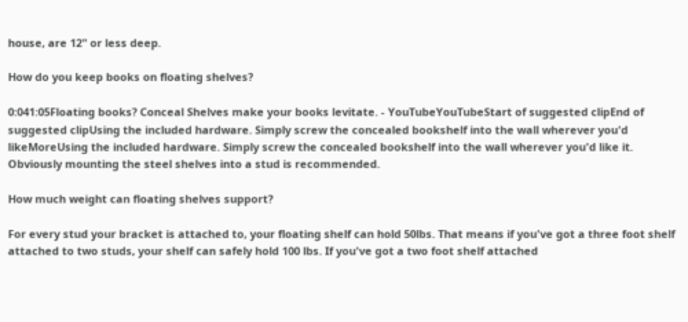house, are 12" or less deep.

How do you keep books on floating shelves?

0:041:05Floating books? Conceal Shelves make your books levitate. - YouTubeYouTubeStart of suggested clipEnd of suggested clipUsing the included hardware. Simply screw the concealed bookshelf into the wall wherever you'd likeMoreUsing the included hardware. Simply screw the concealed bookshelf into the wall wherever you'd like it. Obviously mounting the steel shelves into a stud is recommended.

How much weight can floating shelves support?

For every stud your bracket is attached to, your floating shelf can hold 50lbs. That means if you've got a three foot shelf attached to two studs, your shelf can safely hold 100 lbs. If you've got a two foot shelf attached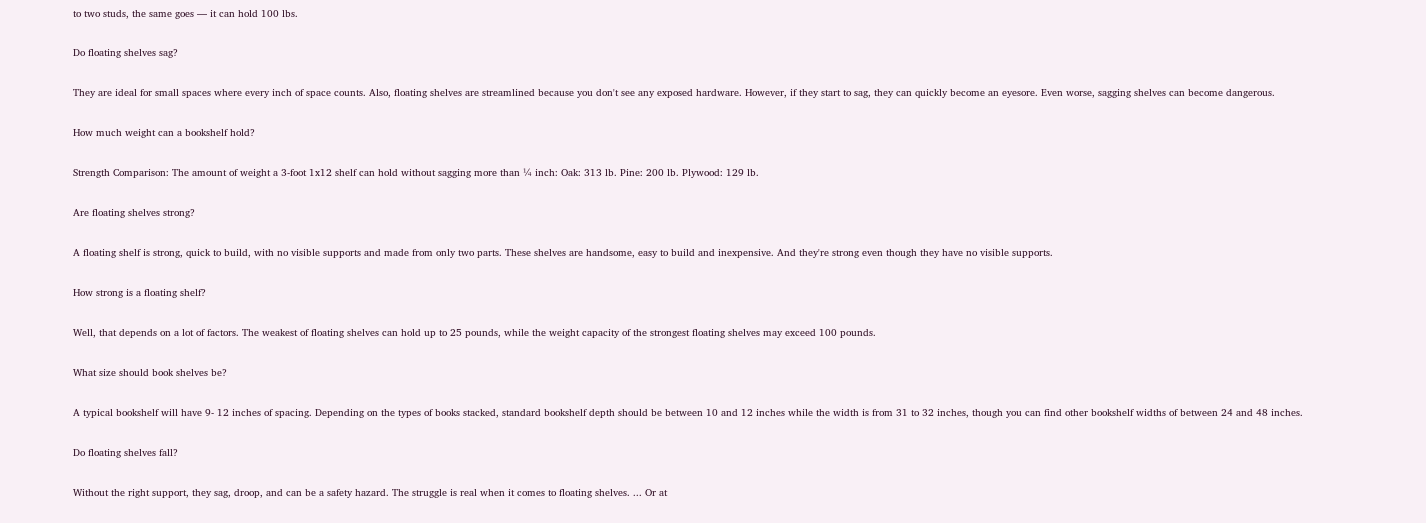to two studs, the same goes — it can hold 100 lbs.

Do floating shelves sag?

They are ideal for small spaces where every inch of space counts. Also, floating shelves are streamlined because you don't see any exposed hardware. However, if they start to sag, they can quickly become an eyesore. Even worse, sagging shelves can become dangerous.

How much weight can a bookshelf hold?

Strength Comparison: The amount of weight a 3-foot 1x12 shelf can hold without sagging more than ¼ inch: Oak: 313 lb. Pine: 200 lb. Plywood: 129 lb.

Are floating shelves strong?

A floating shelf is strong, quick to build, with no visible supports and made from only two parts. These shelves are handsome, easy to build and inexpensive. And they're strong even though they have no visible supports.

How strong is a floating shelf?

Well, that depends on a lot of factors. The weakest of floating shelves can hold up to 25 pounds, while the weight capacity of the strongest floating shelves may exceed 100 pounds.

What size should book shelves be?

A typical bookshelf will have 9- 12 inches of spacing. Depending on the types of books stacked, standard bookshelf depth should be between 10 and 12 inches while the width is from 31 to 32 inches, though you can find other bookshelf widths of between 24 and 48 inches.

Do floating shelves fall?

Without the right support, they sag, droop, and can be a safety hazard. The struggle is real when it comes to floating shelves. ... Or at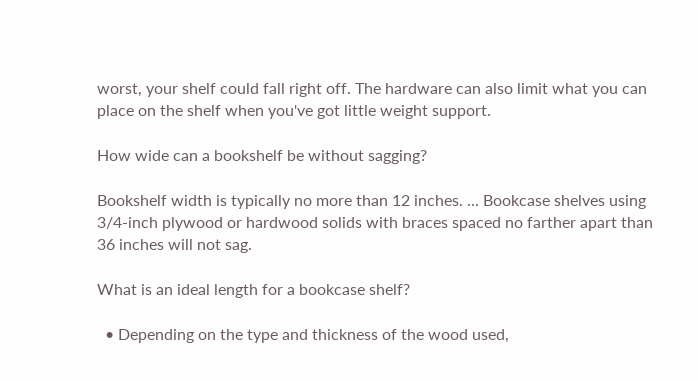worst, your shelf could fall right off. The hardware can also limit what you can place on the shelf when you've got little weight support.

How wide can a bookshelf be without sagging?

Bookshelf width is typically no more than 12 inches. ... Bookcase shelves using 3/4-inch plywood or hardwood solids with braces spaced no farther apart than 36 inches will not sag.

What is an ideal length for a bookcase shelf?

  • Depending on the type and thickness of the wood used,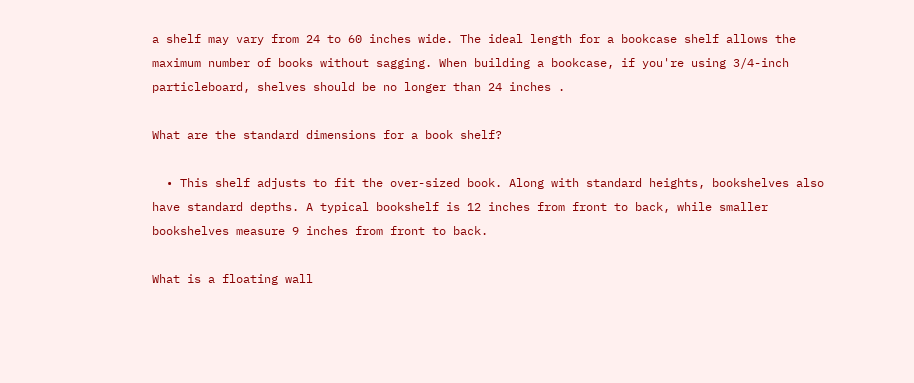a shelf may vary from 24 to 60 inches wide. The ideal length for a bookcase shelf allows the maximum number of books without sagging. When building a bookcase, if you're using 3/4-inch particleboard, shelves should be no longer than 24 inches .

What are the standard dimensions for a book shelf?

  • This shelf adjusts to fit the over-sized book. Along with standard heights, bookshelves also have standard depths. A typical bookshelf is 12 inches from front to back, while smaller bookshelves measure 9 inches from front to back.

What is a floating wall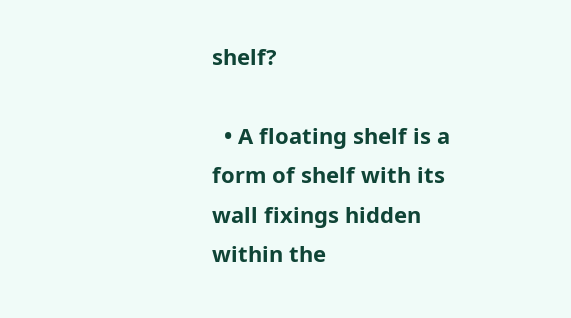shelf?

  • A floating shelf is a form of shelf with its wall fixings hidden within the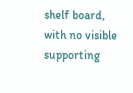shelf board, with no visible supporting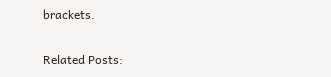brackets.

Related Posts: